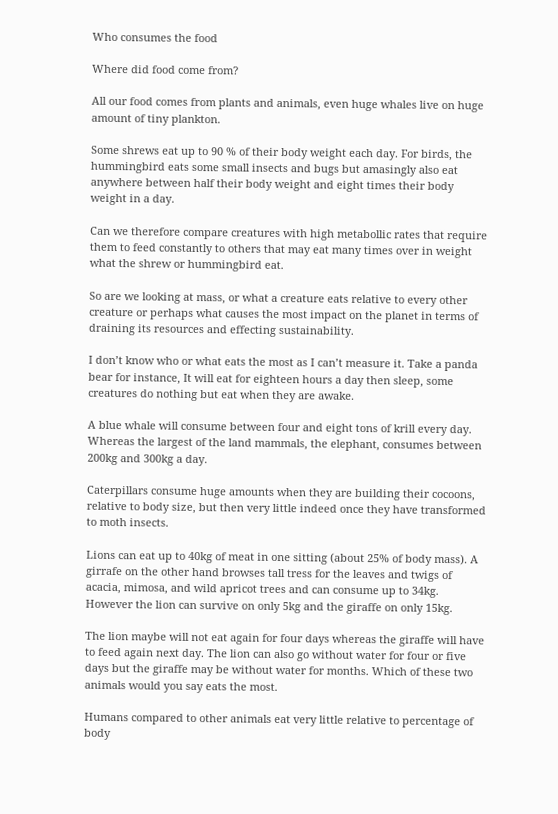Who consumes the food

Where did food come from?

All our food comes from plants and animals, even huge whales live on huge amount of tiny plankton.

Some shrews eat up to 90 % of their body weight each day. For birds, the hummingbird eats some small insects and bugs but amasingly also eat anywhere between half their body weight and eight times their body weight in a day.

Can we therefore compare creatures with high metabollic rates that require them to feed constantly to others that may eat many times over in weight what the shrew or hummingbird eat.

So are we looking at mass, or what a creature eats relative to every other creature or perhaps what causes the most impact on the planet in terms of draining its resources and effecting sustainability.

I don’t know who or what eats the most as I can’t measure it. Take a panda bear for instance, It will eat for eighteen hours a day then sleep, some creatures do nothing but eat when they are awake.

A blue whale will consume between four and eight tons of krill every day. Whereas the largest of the land mammals, the elephant, consumes between 200kg and 300kg a day.

Caterpillars consume huge amounts when they are building their cocoons, relative to body size, but then very little indeed once they have transformed to moth insects.

Lions can eat up to 40kg of meat in one sitting (about 25% of body mass). A girrafe on the other hand browses tall tress for the leaves and twigs of acacia, mimosa, and wild apricot trees and can consume up to 34kg. However the lion can survive on only 5kg and the giraffe on only 15kg.

The lion maybe will not eat again for four days whereas the giraffe will have to feed again next day. The lion can also go without water for four or five days but the giraffe may be without water for months. Which of these two animals would you say eats the most.

Humans compared to other animals eat very little relative to percentage of body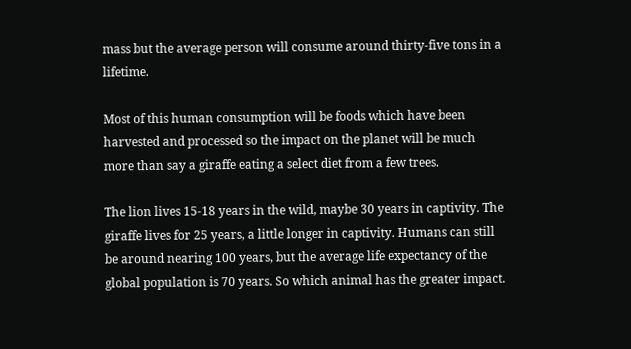mass but the average person will consume around thirty-five tons in a lifetime.

Most of this human consumption will be foods which have been harvested and processed so the impact on the planet will be much more than say a giraffe eating a select diet from a few trees.

The lion lives 15-18 years in the wild, maybe 30 years in captivity. The giraffe lives for 25 years, a little longer in captivity. Humans can still be around nearing 100 years, but the average life expectancy of the global population is 70 years. So which animal has the greater impact.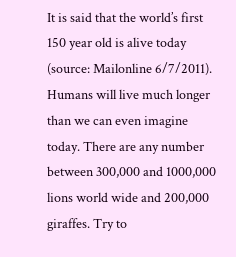It is said that the world’s first 150 year old is alive today (source: Mailonline 6/7/2011). Humans will live much longer than we can even imagine today. There are any number between 300,000 and 1000,000 lions world wide and 200,000 giraffes. Try to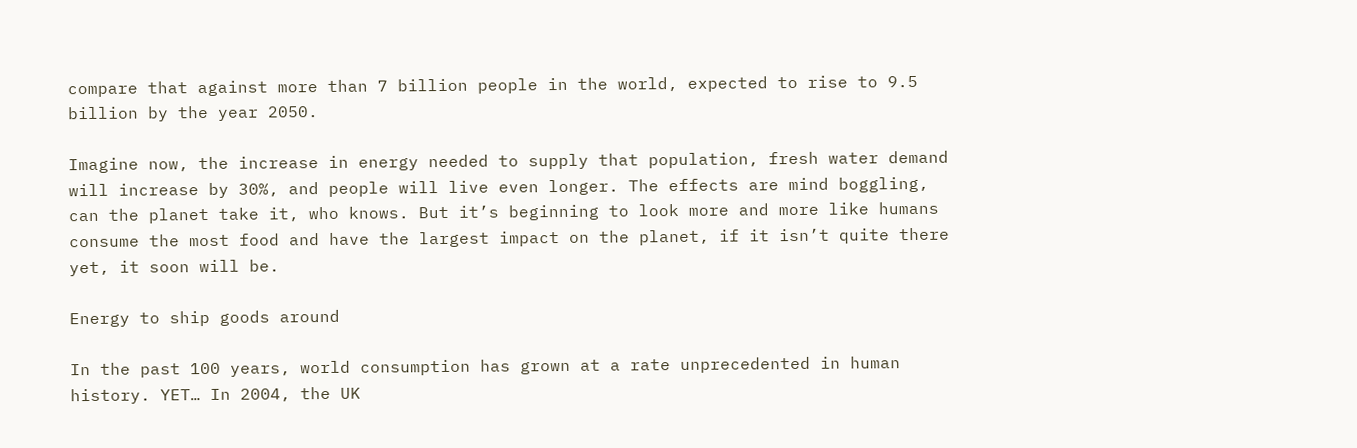compare that against more than 7 billion people in the world, expected to rise to 9.5 billion by the year 2050.

Imagine now, the increase in energy needed to supply that population, fresh water demand will increase by 30%, and people will live even longer. The effects are mind boggling, can the planet take it, who knows. But it’s beginning to look more and more like humans consume the most food and have the largest impact on the planet, if it isn’t quite there yet, it soon will be.

Energy to ship goods around

In the past 100 years, world consumption has grown at a rate unprecedented in human history. YET… In 2004, the UK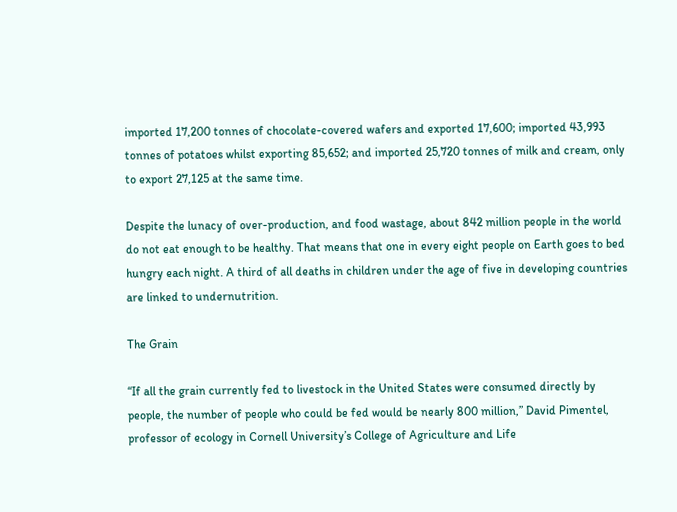imported 17,200 tonnes of chocolate-covered wafers and exported 17,600; imported 43,993 tonnes of potatoes whilst exporting 85,652; and imported 25,720 tonnes of milk and cream, only to export 27,125 at the same time.

Despite the lunacy of over-production, and food wastage, about 842 million people in the world do not eat enough to be healthy. That means that one in every eight people on Earth goes to bed hungry each night. A third of all deaths in children under the age of five in developing countries are linked to undernutrition.

The Grain

“If all the grain currently fed to livestock in the United States were consumed directly by people, the number of people who could be fed would be nearly 800 million,” David Pimentel, professor of ecology in Cornell University’s College of Agriculture and Life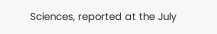Sciences, reported at the July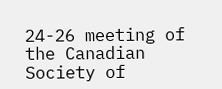24-26 meeting of the Canadian Society of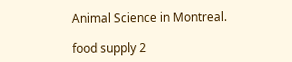Animal Science in Montreal.

food supply 2